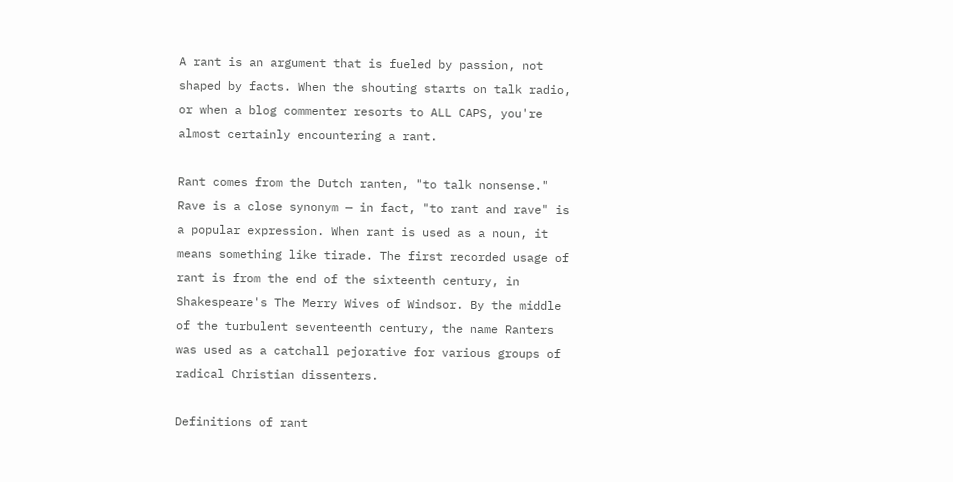A rant is an argument that is fueled by passion, not shaped by facts. When the shouting starts on talk radio, or when a blog commenter resorts to ALL CAPS, you're almost certainly encountering a rant.

Rant comes from the Dutch ranten, "to talk nonsense." Rave is a close synonym — in fact, "to rant and rave" is a popular expression. When rant is used as a noun, it means something like tirade. The first recorded usage of rant is from the end of the sixteenth century, in Shakespeare's The Merry Wives of Windsor. By the middle of the turbulent seventeenth century, the name Ranters was used as a catchall pejorative for various groups of radical Christian dissenters.

Definitions of rant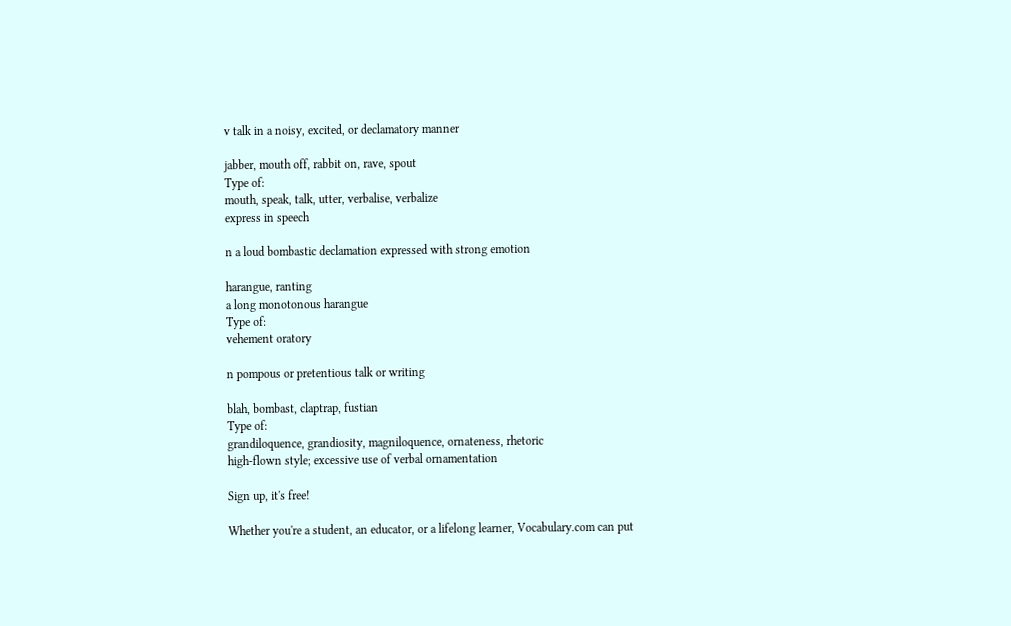v talk in a noisy, excited, or declamatory manner

jabber, mouth off, rabbit on, rave, spout
Type of:
mouth, speak, talk, utter, verbalise, verbalize
express in speech

n a loud bombastic declamation expressed with strong emotion

harangue, ranting
a long monotonous harangue
Type of:
vehement oratory

n pompous or pretentious talk or writing

blah, bombast, claptrap, fustian
Type of:
grandiloquence, grandiosity, magniloquence, ornateness, rhetoric
high-flown style; excessive use of verbal ornamentation

Sign up, it's free!

Whether you're a student, an educator, or a lifelong learner, Vocabulary.com can put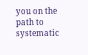you on the path to systematic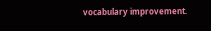vocabulary improvement.